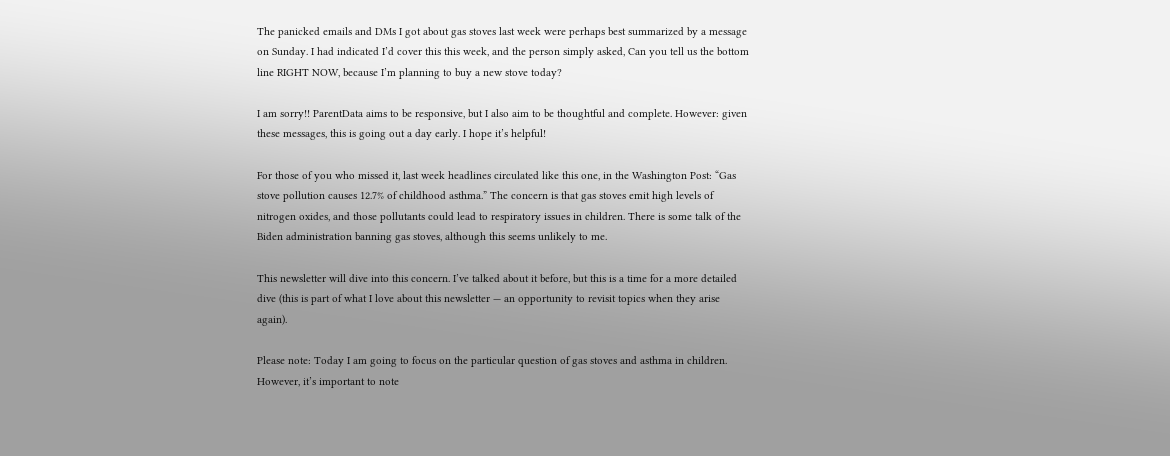The panicked emails and DMs I got about gas stoves last week were perhaps best summarized by a message on Sunday. I had indicated I’d cover this this week, and the person simply asked, Can you tell us the bottom line RIGHT NOW, because I’m planning to buy a new stove today?

I am sorry!! ParentData aims to be responsive, but I also aim to be thoughtful and complete. However: given these messages, this is going out a day early. I hope it’s helpful!

For those of you who missed it, last week headlines circulated like this one, in the Washington Post: “Gas stove pollution causes 12.7% of childhood asthma.” The concern is that gas stoves emit high levels of nitrogen oxides, and those pollutants could lead to respiratory issues in children. There is some talk of the Biden administration banning gas stoves, although this seems unlikely to me.

This newsletter will dive into this concern. I’ve talked about it before, but this is a time for a more detailed dive (this is part of what I love about this newsletter — an opportunity to revisit topics when they arise again).

Please note: Today I am going to focus on the particular question of gas stoves and asthma in children. However, it’s important to note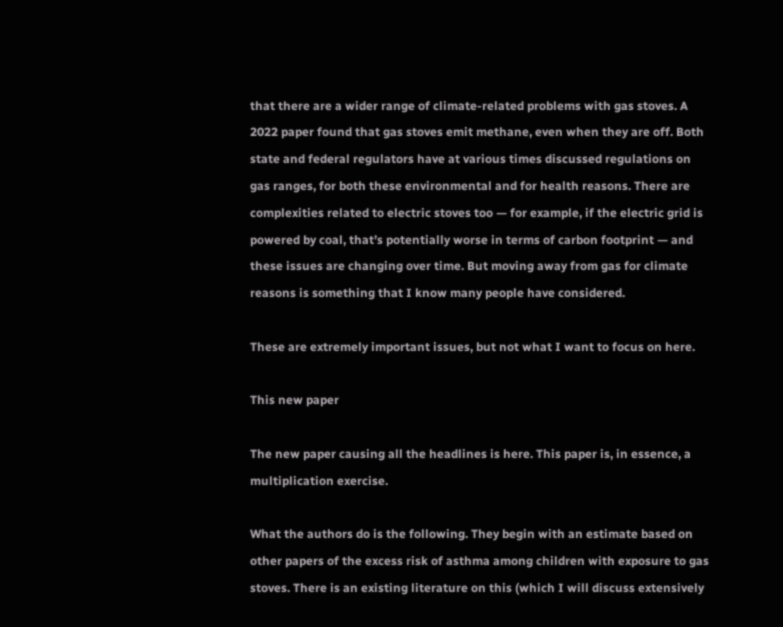that there are a wider range of climate-related problems with gas stoves. A 2022 paper found that gas stoves emit methane, even when they are off. Both state and federal regulators have at various times discussed regulations on gas ranges, for both these environmental and for health reasons. There are complexities related to electric stoves too — for example, if the electric grid is powered by coal, that’s potentially worse in terms of carbon footprint — and these issues are changing over time. But moving away from gas for climate reasons is something that I know many people have considered.

These are extremely important issues, but not what I want to focus on here.

This new paper

The new paper causing all the headlines is here. This paper is, in essence, a multiplication exercise.

What the authors do is the following. They begin with an estimate based on other papers of the excess risk of asthma among children with exposure to gas stoves. There is an existing literature on this (which I will discuss extensively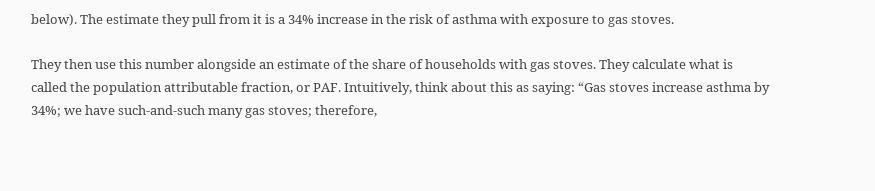below). The estimate they pull from it is a 34% increase in the risk of asthma with exposure to gas stoves.

They then use this number alongside an estimate of the share of households with gas stoves. They calculate what is called the population attributable fraction, or PAF. Intuitively, think about this as saying: “Gas stoves increase asthma by 34%; we have such-and-such many gas stoves; therefore,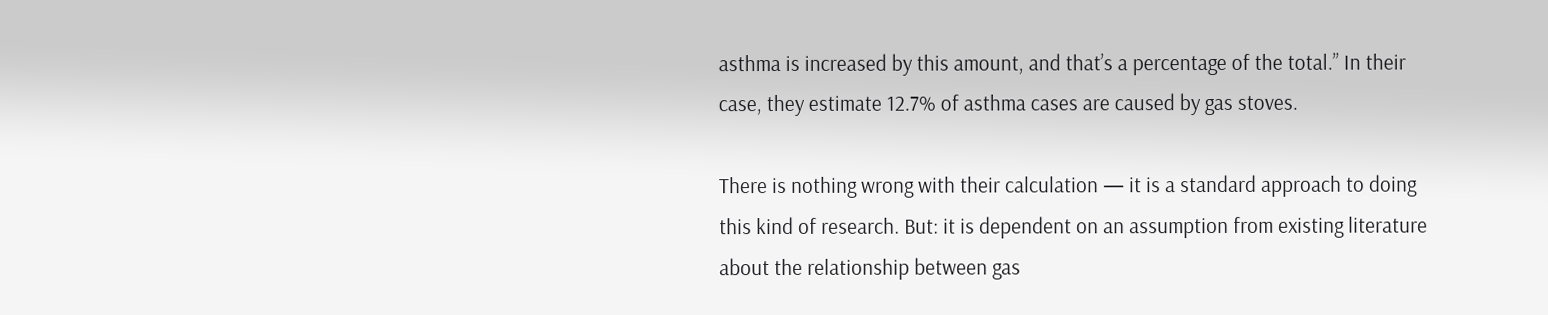asthma is increased by this amount, and that’s a percentage of the total.” In their case, they estimate 12.7% of asthma cases are caused by gas stoves.

There is nothing wrong with their calculation — it is a standard approach to doing this kind of research. But: it is dependent on an assumption from existing literature about the relationship between gas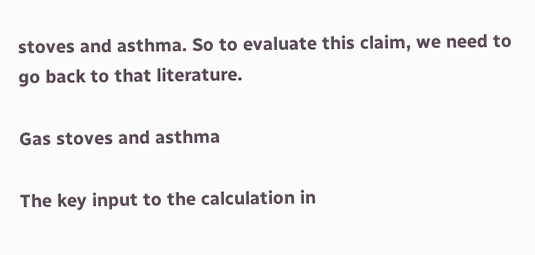stoves and asthma. So to evaluate this claim, we need to go back to that literature.

Gas stoves and asthma

The key input to the calculation in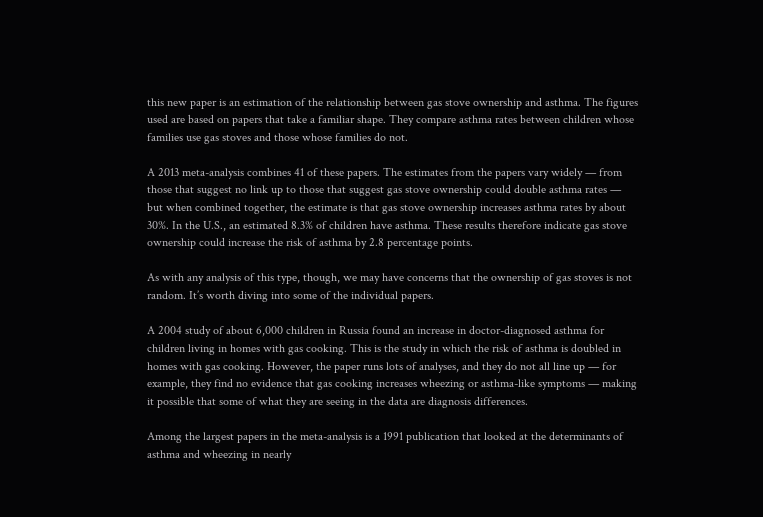this new paper is an estimation of the relationship between gas stove ownership and asthma. The figures used are based on papers that take a familiar shape. They compare asthma rates between children whose families use gas stoves and those whose families do not.

A 2013 meta-analysis combines 41 of these papers. The estimates from the papers vary widely — from those that suggest no link up to those that suggest gas stove ownership could double asthma rates — but when combined together, the estimate is that gas stove ownership increases asthma rates by about 30%. In the U.S., an estimated 8.3% of children have asthma. These results therefore indicate gas stove ownership could increase the risk of asthma by 2.8 percentage points.

As with any analysis of this type, though, we may have concerns that the ownership of gas stoves is not random. It’s worth diving into some of the individual papers.

A 2004 study of about 6,000 children in Russia found an increase in doctor-diagnosed asthma for children living in homes with gas cooking. This is the study in which the risk of asthma is doubled in homes with gas cooking. However, the paper runs lots of analyses, and they do not all line up — for example, they find no evidence that gas cooking increases wheezing or asthma-like symptoms — making it possible that some of what they are seeing in the data are diagnosis differences.

Among the largest papers in the meta-analysis is a 1991 publication that looked at the determinants of asthma and wheezing in nearly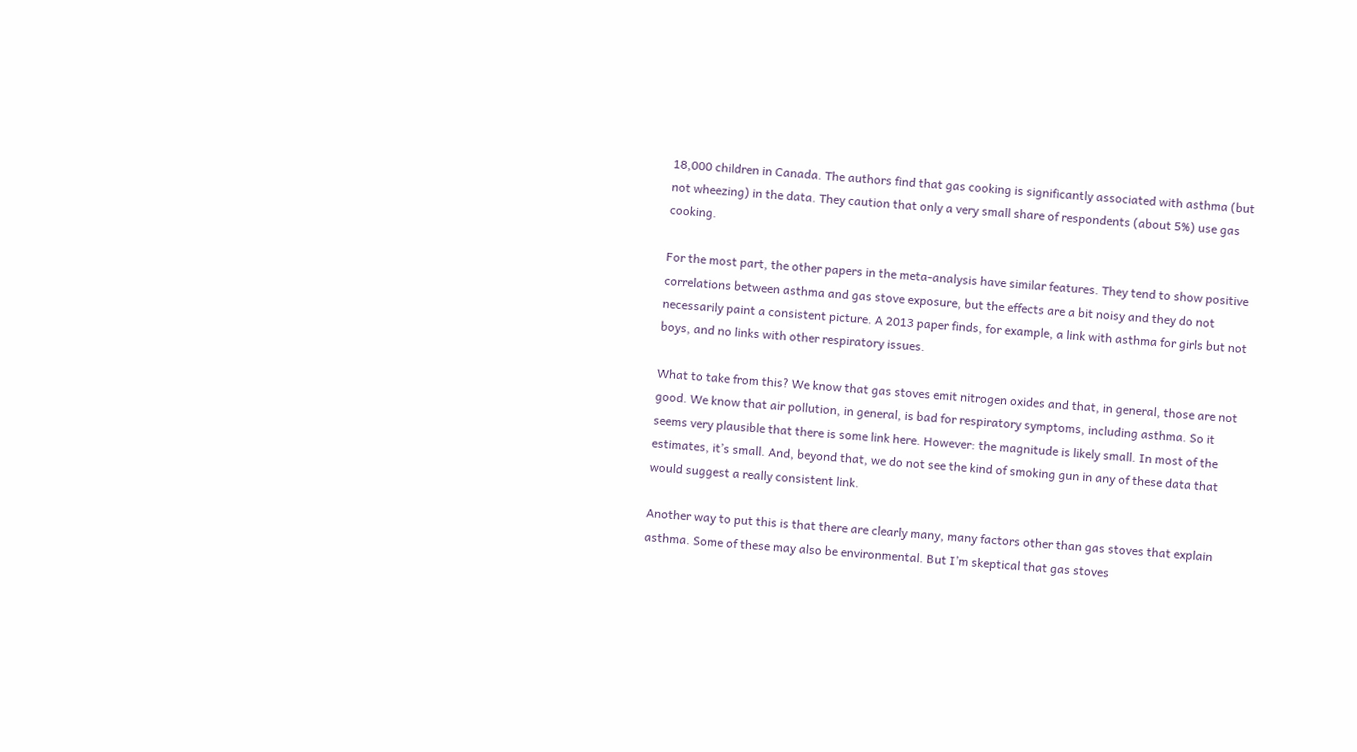18,000 children in Canada. The authors find that gas cooking is significantly associated with asthma (but not wheezing) in the data. They caution that only a very small share of respondents (about 5%) use gas cooking.

For the most part, the other papers in the meta-analysis have similar features. They tend to show positive correlations between asthma and gas stove exposure, but the effects are a bit noisy and they do not necessarily paint a consistent picture. A 2013 paper finds, for example, a link with asthma for girls but not boys, and no links with other respiratory issues.

What to take from this? We know that gas stoves emit nitrogen oxides and that, in general, those are not good. We know that air pollution, in general, is bad for respiratory symptoms, including asthma. So it seems very plausible that there is some link here. However: the magnitude is likely small. In most of the estimates, it’s small. And, beyond that, we do not see the kind of smoking gun in any of these data that would suggest a really consistent link.

Another way to put this is that there are clearly many, many factors other than gas stoves that explain asthma. Some of these may also be environmental. But I’m skeptical that gas stoves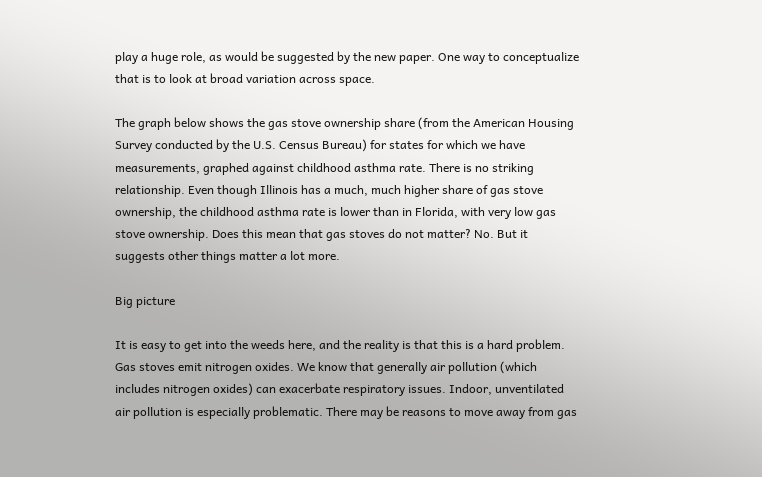play a huge role, as would be suggested by the new paper. One way to conceptualize that is to look at broad variation across space.

The graph below shows the gas stove ownership share (from the American Housing Survey conducted by the U.S. Census Bureau) for states for which we have measurements, graphed against childhood asthma rate. There is no striking relationship. Even though Illinois has a much, much higher share of gas stove ownership, the childhood asthma rate is lower than in Florida, with very low gas stove ownership. Does this mean that gas stoves do not matter? No. But it suggests other things matter a lot more.

Big picture

It is easy to get into the weeds here, and the reality is that this is a hard problem. Gas stoves emit nitrogen oxides. We know that generally air pollution (which includes nitrogen oxides) can exacerbate respiratory issues. Indoor, unventilated air pollution is especially problematic. There may be reasons to move away from gas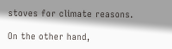stoves for climate reasons.

On the other hand,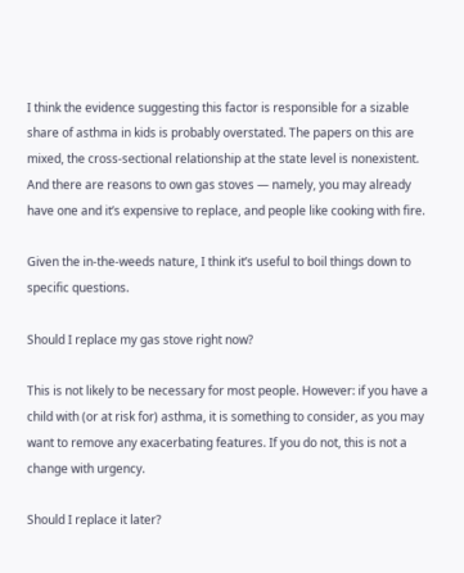I think the evidence suggesting this factor is responsible for a sizable share of asthma in kids is probably overstated. The papers on this are mixed, the cross-sectional relationship at the state level is nonexistent. And there are reasons to own gas stoves — namely, you may already have one and it’s expensive to replace, and people like cooking with fire.

Given the in-the-weeds nature, I think it’s useful to boil things down to specific questions.

Should I replace my gas stove right now?

This is not likely to be necessary for most people. However: if you have a child with (or at risk for) asthma, it is something to consider, as you may want to remove any exacerbating features. If you do not, this is not a change with urgency.

Should I replace it later?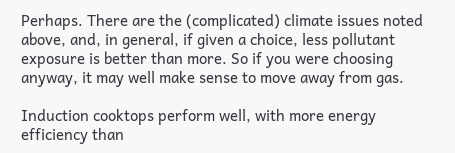Perhaps. There are the (complicated) climate issues noted above, and, in general, if given a choice, less pollutant exposure is better than more. So if you were choosing anyway, it may well make sense to move away from gas.

Induction cooktops perform well, with more energy efficiency than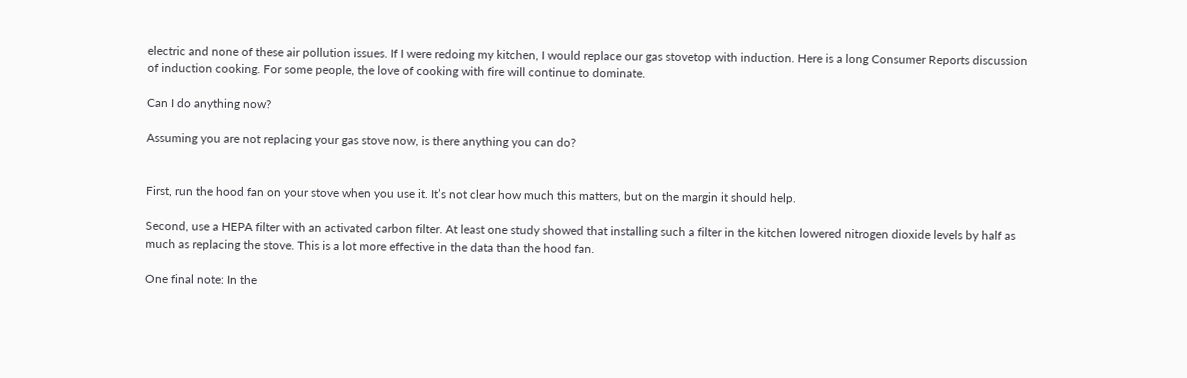electric and none of these air pollution issues. If I were redoing my kitchen, I would replace our gas stovetop with induction. Here is a long Consumer Reports discussion of induction cooking. For some people, the love of cooking with fire will continue to dominate.

Can I do anything now?

Assuming you are not replacing your gas stove now, is there anything you can do?


First, run the hood fan on your stove when you use it. It’s not clear how much this matters, but on the margin it should help.

Second, use a HEPA filter with an activated carbon filter. At least one study showed that installing such a filter in the kitchen lowered nitrogen dioxide levels by half as much as replacing the stove. This is a lot more effective in the data than the hood fan.

One final note: In the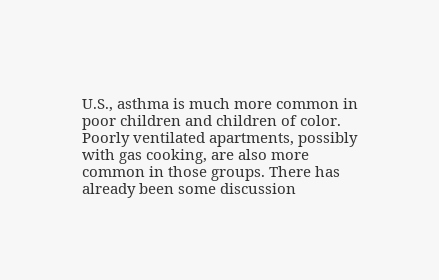U.S., asthma is much more common in poor children and children of color. Poorly ventilated apartments, possibly with gas cooking, are also more common in those groups. There has already been some discussion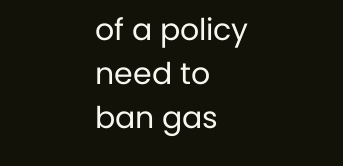of a policy need to ban gas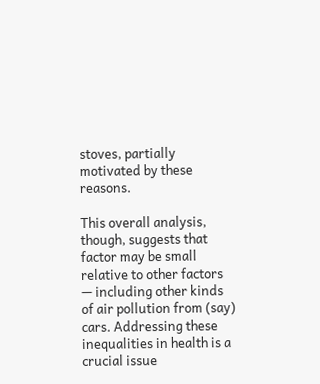stoves, partially motivated by these reasons.

This overall analysis, though, suggests that factor may be small relative to other factors — including other kinds of air pollution from (say) cars. Addressing these inequalities in health is a crucial issue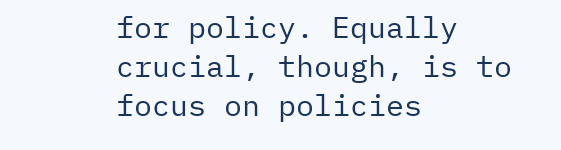for policy. Equally crucial, though, is to focus on policies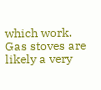which work. Gas stoves are likely a very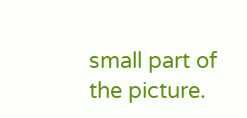small part of the picture.